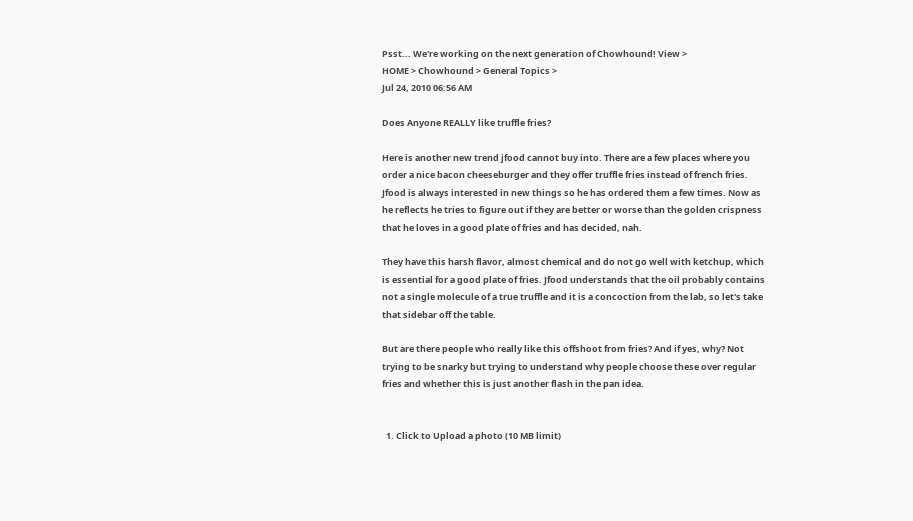Psst... We're working on the next generation of Chowhound! View >
HOME > Chowhound > General Topics >
Jul 24, 2010 06:56 AM

Does Anyone REALLY like truffle fries?

Here is another new trend jfood cannot buy into. There are a few places where you order a nice bacon cheeseburger and they offer truffle fries instead of french fries. Jfood is always interested in new things so he has ordered them a few times. Now as he reflects he tries to figure out if they are better or worse than the golden crispness that he loves in a good plate of fries and has decided, nah.

They have this harsh flavor, almost chemical and do not go well with ketchup, which is essential for a good plate of fries. Jfood understands that the oil probably contains not a single molecule of a true truffle and it is a concoction from the lab, so let's take that sidebar off the table.

But are there people who really like this offshoot from fries? And if yes, why? Not trying to be snarky but trying to understand why people choose these over regular fries and whether this is just another flash in the pan idea.


  1. Click to Upload a photo (10 MB limit)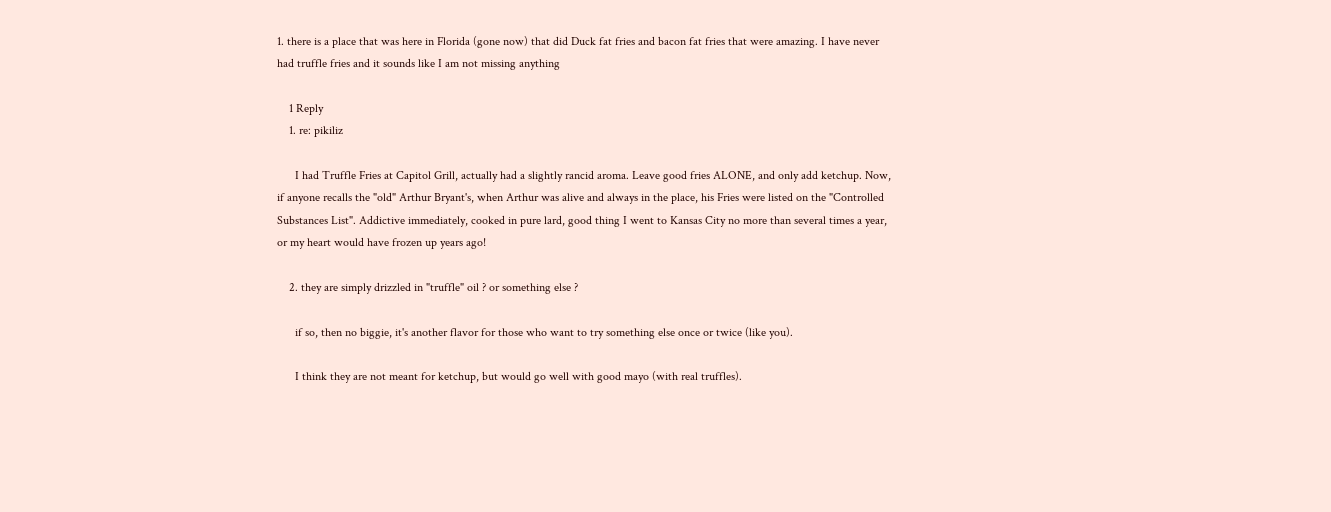1. there is a place that was here in Florida (gone now) that did Duck fat fries and bacon fat fries that were amazing. I have never had truffle fries and it sounds like I am not missing anything

    1 Reply
    1. re: pikiliz

      I had Truffle Fries at Capitol Grill, actually had a slightly rancid aroma. Leave good fries ALONE, and only add ketchup. Now, if anyone recalls the "old" Arthur Bryant's, when Arthur was alive and always in the place, his Fries were listed on the "Controlled Substances List". Addictive immediately, cooked in pure lard, good thing I went to Kansas City no more than several times a year, or my heart would have frozen up years ago!

    2. they are simply drizzled in "truffle" oil ? or something else ?

      if so, then no biggie, it's another flavor for those who want to try something else once or twice (like you).

      I think they are not meant for ketchup, but would go well with good mayo (with real truffles).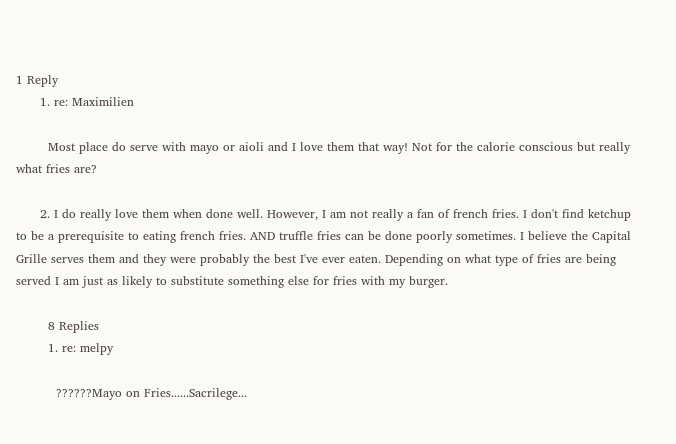1 Reply
      1. re: Maximilien

        Most place do serve with mayo or aioli and I love them that way! Not for the calorie conscious but really what fries are?

      2. I do really love them when done well. However, I am not really a fan of french fries. I don't find ketchup to be a prerequisite to eating french fries. AND truffle fries can be done poorly sometimes. I believe the Capital Grille serves them and they were probably the best I've ever eaten. Depending on what type of fries are being served I am just as likely to substitute something else for fries with my burger.

        8 Replies
        1. re: melpy

          ??????Mayo on Fries......Sacrilege...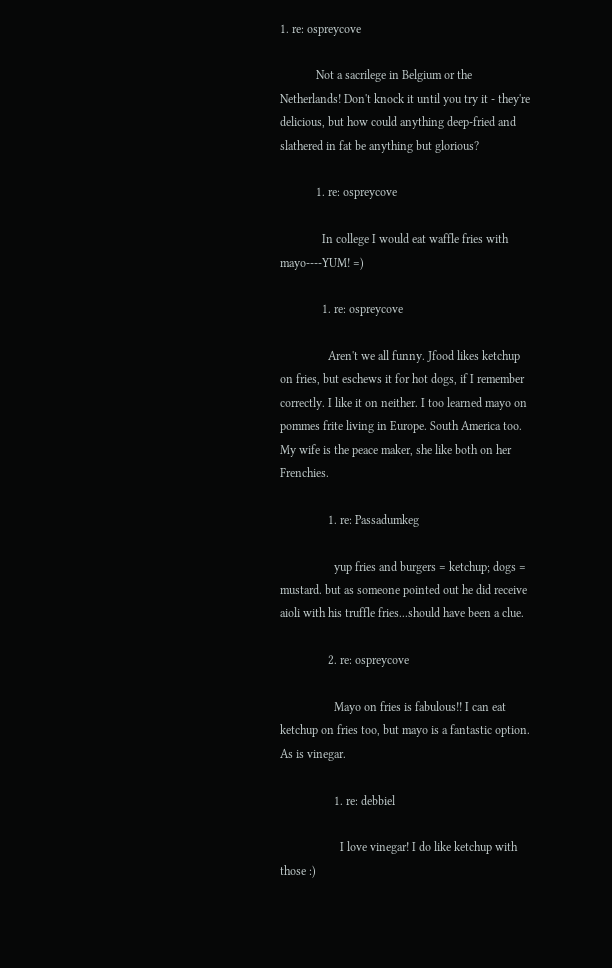1. re: ospreycove

            Not a sacrilege in Belgium or the Netherlands! Don't knock it until you try it - they're delicious, but how could anything deep-fried and slathered in fat be anything but glorious?

            1. re: ospreycove

              In college I would eat waffle fries with mayo----YUM! =)

              1. re: ospreycove

                Aren't we all funny. Jfood likes ketchup on fries, but eschews it for hot dogs, if I remember correctly. I like it on neither. I too learned mayo on pommes frite living in Europe. South America too. My wife is the peace maker, she like both on her Frenchies.

                1. re: Passadumkeg

                  yup fries and burgers = ketchup; dogs = mustard. but as someone pointed out he did receive aioli with his truffle fries...should have been a clue.

                2. re: ospreycove

                  Mayo on fries is fabulous!! I can eat ketchup on fries too, but mayo is a fantastic option. As is vinegar.

                  1. re: debbiel

                    I love vinegar! I do like ketchup with those :)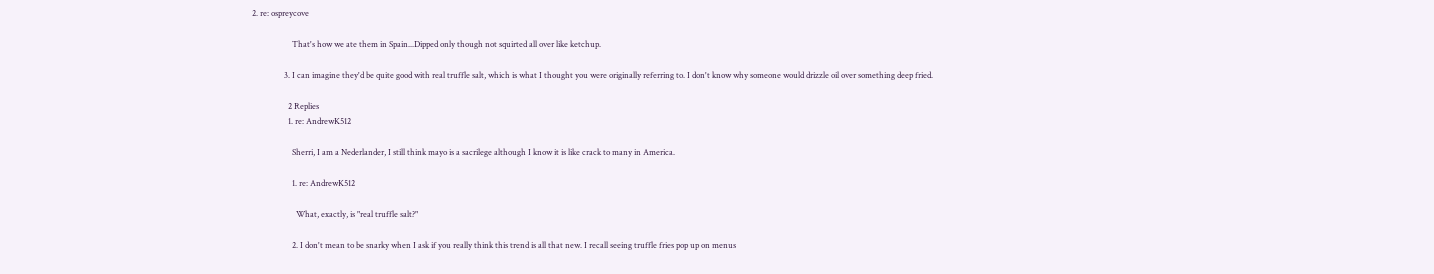2. re: ospreycove

                    That's how we ate them in Spain...Dipped only though not squirted all over like ketchup.

                3. I can imagine they'd be quite good with real truffle salt, which is what I thought you were originally referring to. I don't know why someone would drizzle oil over something deep fried.

                  2 Replies
                  1. re: AndrewK512

                    Sherri, I am a Nederlander, I still think mayo is a sacrilege although I know it is like crack to many in America.

                    1. re: AndrewK512

                      What, exactly, is "real truffle salt?"

                    2. I don't mean to be snarky when I ask if you really think this trend is all that new. I recall seeing truffle fries pop up on menus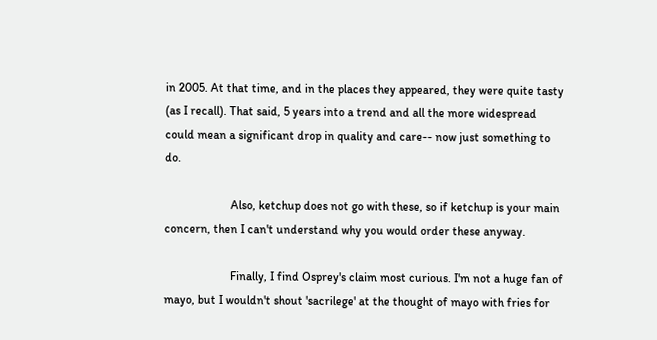in 2005. At that time, and in the places they appeared, they were quite tasty (as I recall). That said, 5 years into a trend and all the more widespread could mean a significant drop in quality and care-- now just something to do.

                      Also, ketchup does not go with these, so if ketchup is your main concern, then I can't understand why you would order these anyway.

                      Finally, I find Osprey's claim most curious. I'm not a huge fan of mayo, but I wouldn't shout 'sacrilege' at the thought of mayo with fries for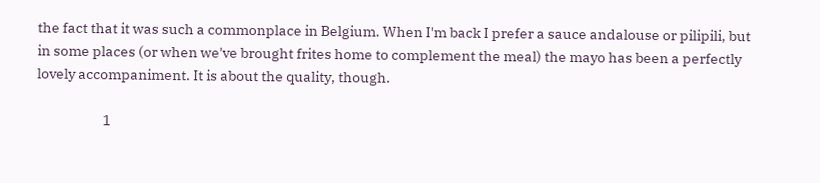the fact that it was such a commonplace in Belgium. When I'm back I prefer a sauce andalouse or pilipili, but in some places (or when we've brought frites home to complement the meal) the mayo has been a perfectly lovely accompaniment. It is about the quality, though.

                      1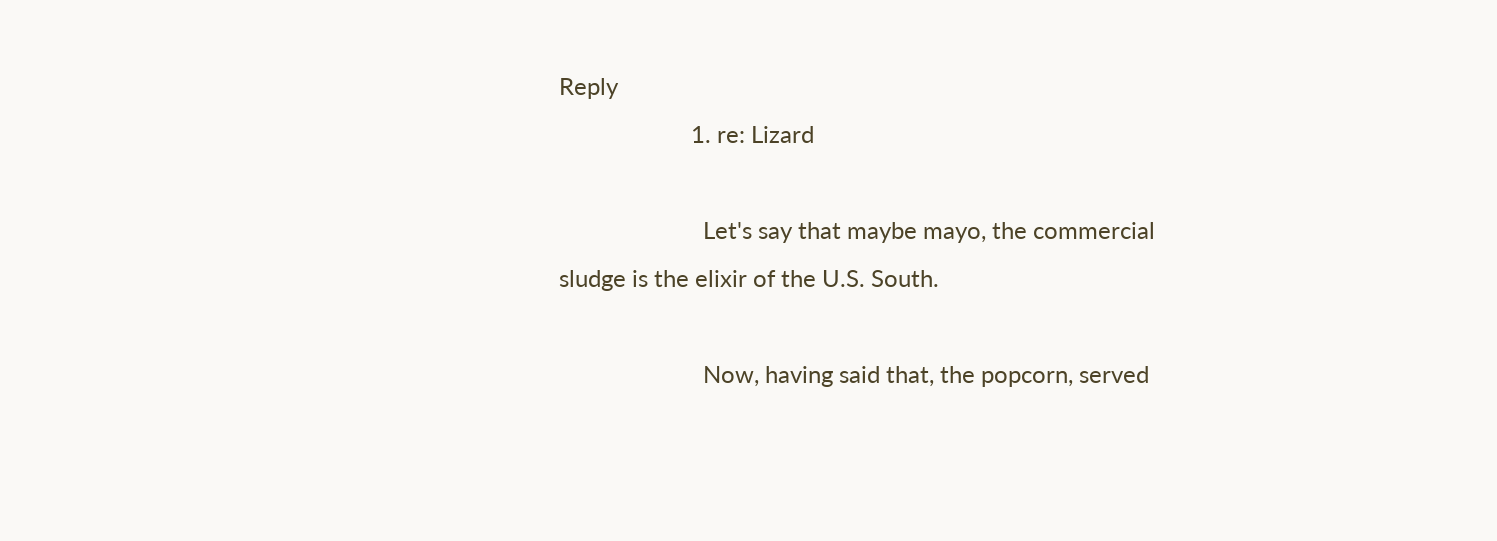Reply
                      1. re: Lizard

                        Let's say that maybe mayo, the commercial sludge is the elixir of the U.S. South.

                        Now, having said that, the popcorn, served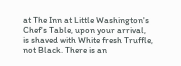at The Inn at Little Washington's Chef's Table, upon your arrival, is shaved with White fresh Truffle, not Black. There is an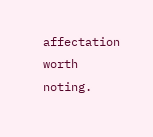affectation worth noting.